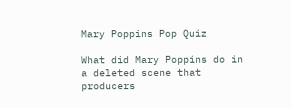Mary Poppins Pop Quiz

What did Mary Poppins do in a deleted scene that producers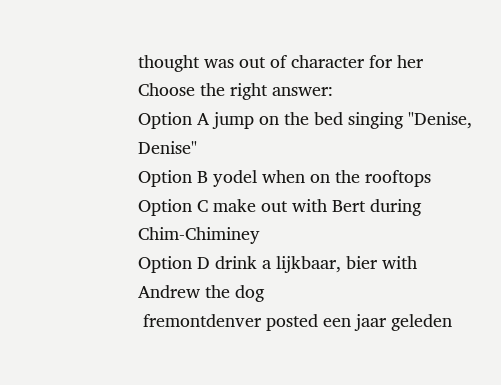thought was out of character for her
Choose the right answer:
Option A jump on the bed singing "Denise, Denise"
Option B yodel when on the rooftops
Option C make out with Bert during Chim-Chiminey
Option D drink a lijkbaar, bier with Andrew the dog
 fremontdenver posted een jaar geleden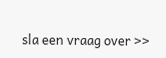sla een vraag over >>